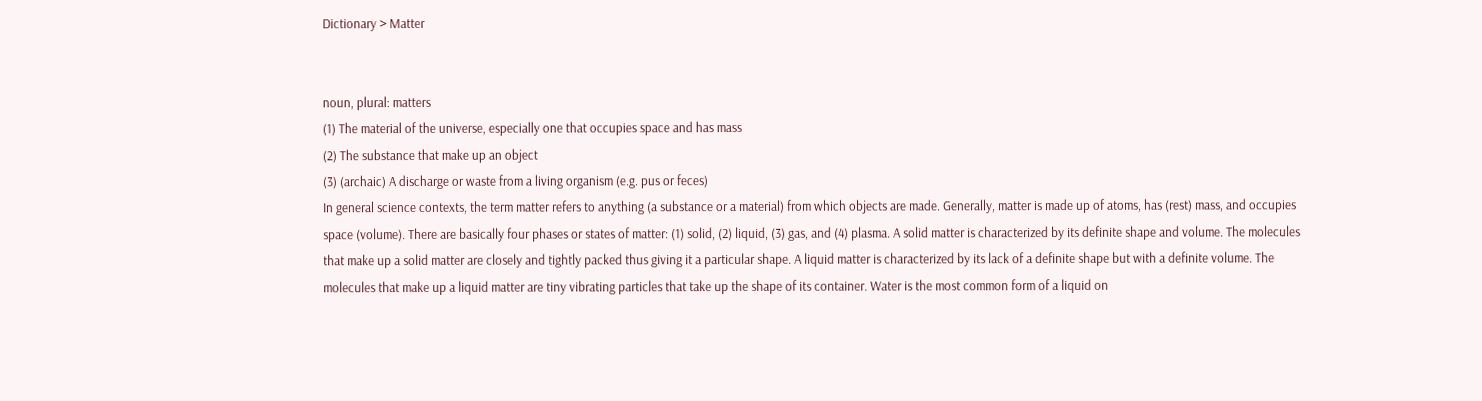Dictionary > Matter


noun, plural: matters
(1) The material of the universe, especially one that occupies space and has mass
(2) The substance that make up an object
(3) (archaic) A discharge or waste from a living organism (e.g. pus or feces)
In general science contexts, the term matter refers to anything (a substance or a material) from which objects are made. Generally, matter is made up of atoms, has (rest) mass, and occupies space (volume). There are basically four phases or states of matter: (1) solid, (2) liquid, (3) gas, and (4) plasma. A solid matter is characterized by its definite shape and volume. The molecules that make up a solid matter are closely and tightly packed thus giving it a particular shape. A liquid matter is characterized by its lack of a definite shape but with a definite volume. The molecules that make up a liquid matter are tiny vibrating particles that take up the shape of its container. Water is the most common form of a liquid on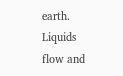earth. Liquids flow and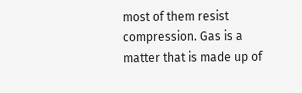most of them resist compression. Gas is a matter that is made up of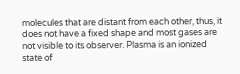molecules that are distant from each other, thus, it does not have a fixed shape and most gases are not visible to its observer. Plasma is an ionized state of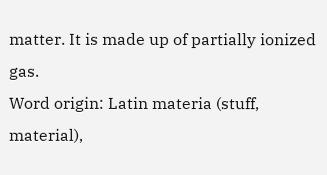matter. It is made up of partially ionized gas.
Word origin: Latin materia (stuff, material),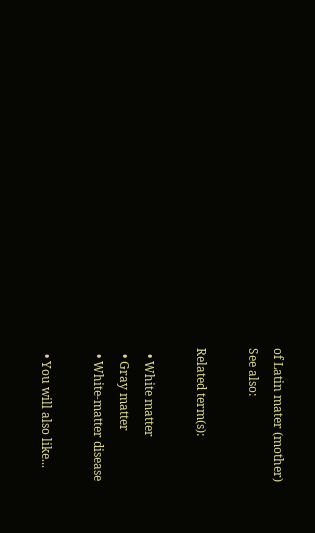of Latin mater (mother)
See also:

Related term(s):

  • White matter
  • Gray matter
  • White-matter disease

  • You will also like...